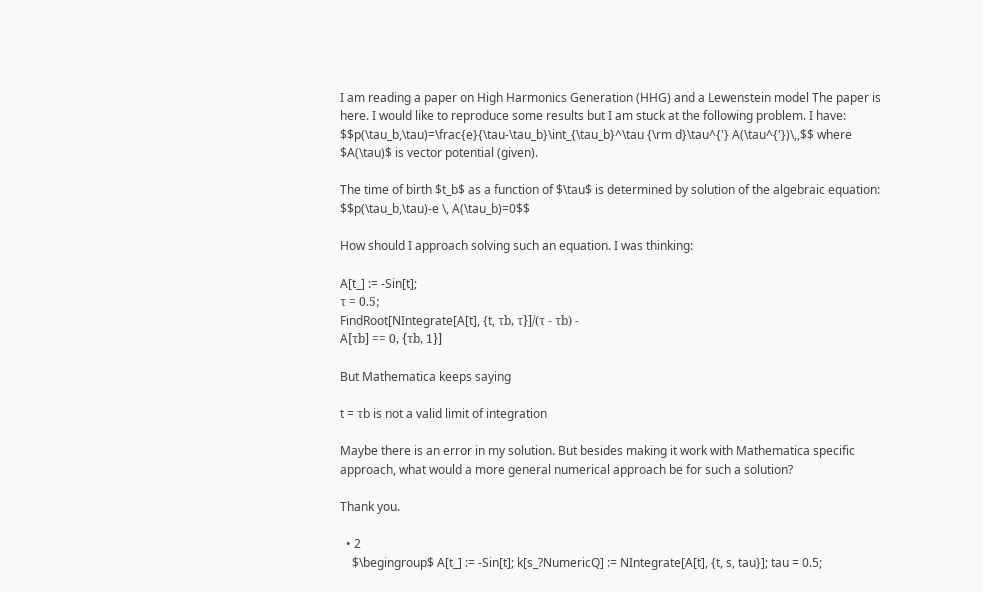I am reading a paper on High Harmonics Generation (HHG) and a Lewenstein model The paper is here. I would like to reproduce some results but I am stuck at the following problem. I have: $$p(\tau_b,\tau)=\frac{e}{\tau-\tau_b}\int_{\tau_b}^\tau {\rm d}\tau^{'} A(\tau^{'})\,,$$ where $A(\tau)$ is vector potential (given).

The time of birth $t_b$ as a function of $\tau$ is determined by solution of the algebraic equation: $$p(\tau_b,\tau)-e \, A(\tau_b)=0$$

How should I approach solving such an equation. I was thinking:

A[t_] := -Sin[t];
τ = 0.5;
FindRoot[NIntegrate[A[t], {t, τb, τ}]/(τ - τb) -
A[τb] == 0, {τb, 1}]

But Mathematica keeps saying

t = τb is not a valid limit of integration

Maybe there is an error in my solution. But besides making it work with Mathematica specific approach, what would a more general numerical approach be for such a solution?

Thank you.

  • 2
    $\begingroup$ A[t_] := -Sin[t]; k[s_?NumericQ] := NIntegrate[A[t], {t, s, tau}]; tau = 0.5;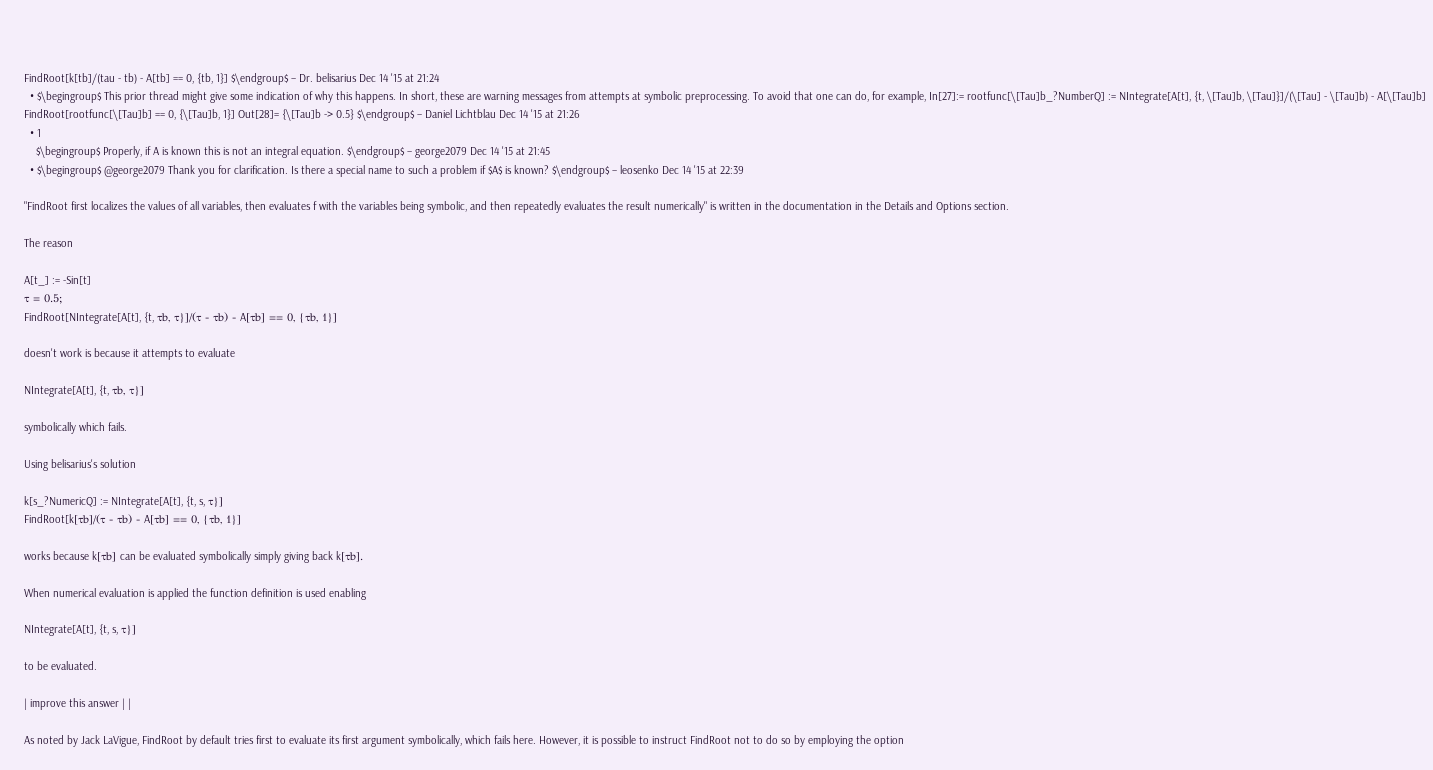FindRoot[k[tb]/(tau - tb) - A[tb] == 0, {tb, 1}] $\endgroup$ – Dr. belisarius Dec 14 '15 at 21:24
  • $\begingroup$ This prior thread might give some indication of why this happens. In short, these are warning messages from attempts at symbolic preprocessing. To avoid that one can do, for example, In[27]:= rootfunc[\[Tau]b_?NumberQ] := NIntegrate[A[t], {t, \[Tau]b, \[Tau]}]/(\[Tau] - \[Tau]b) - A[\[Tau]b] FindRoot[rootfunc[\[Tau]b] == 0, {\[Tau]b, 1}] Out[28]= {\[Tau]b -> 0.5} $\endgroup$ – Daniel Lichtblau Dec 14 '15 at 21:26
  • 1
    $\begingroup$ Properly, if A is known this is not an integral equation. $\endgroup$ – george2079 Dec 14 '15 at 21:45
  • $\begingroup$ @george2079 Thank you for clarification. Is there a special name to such a problem if $A$ is known? $\endgroup$ – leosenko Dec 14 '15 at 22:39

"FindRoot first localizes the values of all variables, then evaluates f with the variables being symbolic, and then repeatedly evaluates the result numerically" is written in the documentation in the Details and Options section.

The reason

A[t_] := -Sin[t]
τ = 0.5;
FindRoot[NIntegrate[A[t], {t, τb, τ}]/(τ - τb) - A[τb] == 0, {τb, 1}]

doesn't work is because it attempts to evaluate

NIntegrate[A[t], {t, τb, τ}]

symbolically which fails.

Using belisarius's solution

k[s_?NumericQ] := NIntegrate[A[t], {t, s, τ}]
FindRoot[k[τb]/(τ - τb) - A[τb] == 0, {τb, 1}]

works because k[τb] can be evaluated symbolically simply giving back k[τb].

When numerical evaluation is applied the function definition is used enabling

NIntegrate[A[t], {t, s, τ}]

to be evaluated.

| improve this answer | |

As noted by Jack LaVigue, FindRoot by default tries first to evaluate its first argument symbolically, which fails here. However, it is possible to instruct FindRoot not to do so by employing the option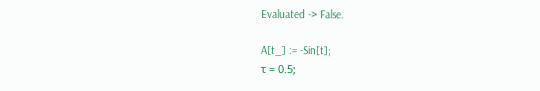Evaluated -> False.

A[t_] := -Sin[t];
τ = 0.5;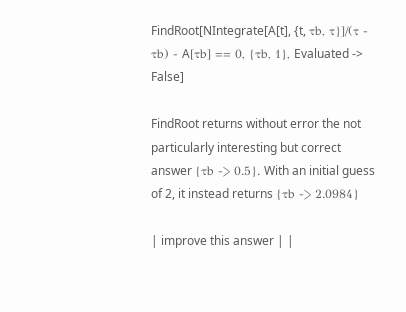FindRoot[NIntegrate[A[t], {t, τb, τ}]/(τ - τb) - A[τb] == 0, {τb, 1}, Evaluated -> False]

FindRoot returns without error the not particularly interesting but correct answer {τb -> 0.5}. With an initial guess of 2, it instead returns {τb -> 2.0984}

| improve this answer | |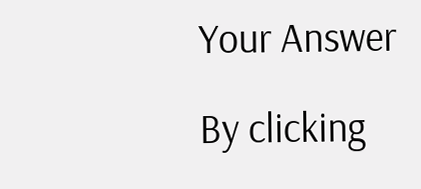Your Answer

By clicking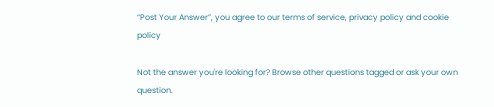“Post Your Answer”, you agree to our terms of service, privacy policy and cookie policy

Not the answer you're looking for? Browse other questions tagged or ask your own question.